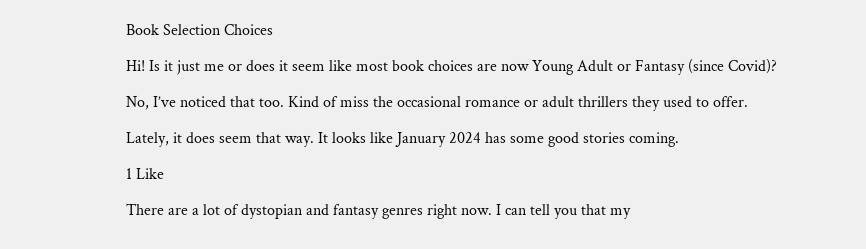Book Selection Choices

Hi! Is it just me or does it seem like most book choices are now Young Adult or Fantasy (since Covid)?

No, I’ve noticed that too. Kind of miss the occasional romance or adult thrillers they used to offer.

Lately, it does seem that way. It looks like January 2024 has some good stories coming.

1 Like

There are a lot of dystopian and fantasy genres right now. I can tell you that my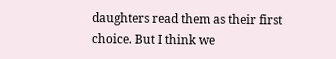daughters read them as their first choice. But I think we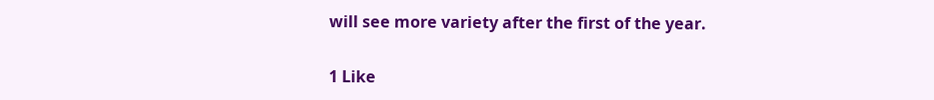will see more variety after the first of the year.

1 Like